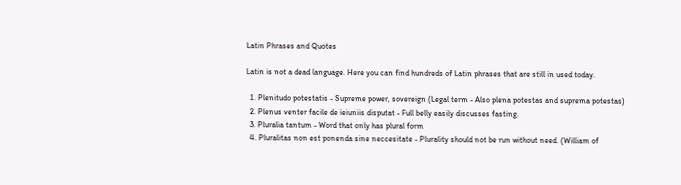Latin Phrases and Quotes

Latin is not a dead language. Here you can find hundreds of Latin phrases that are still in used today.

  1. Plenitudo potestatis - Supreme power, sovereign (Legal term - Also plena potestas and suprema potestas)
  2. Plenus venter facile de ieiuniis disputat - Full belly easily discusses fasting.
  3. Pluralia tantum - Word that only has plural form
  4. Pluralitas non est ponenda sine neccesitate - Plurality should not be run without need. (William of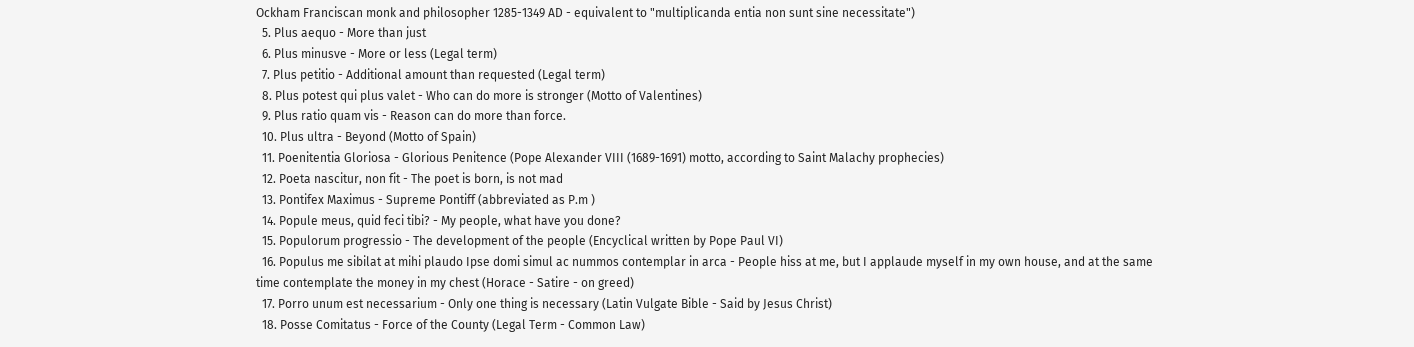Ockham Franciscan monk and philosopher 1285-1349 AD - equivalent to "multiplicanda entia non sunt sine necessitate")
  5. Plus aequo - More than just
  6. Plus minusve - More or less (Legal term)
  7. Plus petitio - Additional amount than requested (Legal term)
  8. Plus potest qui plus valet - Who can do more is stronger (Motto of Valentines)
  9. Plus ratio quam vis - Reason can do more than force.
  10. Plus ultra - Beyond (Motto of Spain)
  11. Poenitentia Gloriosa - Glorious Penitence (Pope Alexander VIII (1689-1691) motto, according to Saint Malachy prophecies)
  12. Poeta nascitur, non fit - The poet is born, is not mad
  13. Pontifex Maximus - Supreme Pontiff (abbreviated as P.m )
  14. Popule meus, quid feci tibi? - My people, what have you done?
  15. Populorum progressio - The development of the people (Encyclical written by Pope Paul VI)
  16. Populus me sibilat at mihi plaudo Ipse domi simul ac nummos contemplar in arca - People hiss at me, but I applaude myself in my own house, and at the same time contemplate the money in my chest (Horace - Satire - on greed)
  17. Porro unum est necessarium - Only one thing is necessary (Latin Vulgate Bible - Said by Jesus Christ)
  18. Posse Comitatus - Force of the County (Legal Term - Common Law)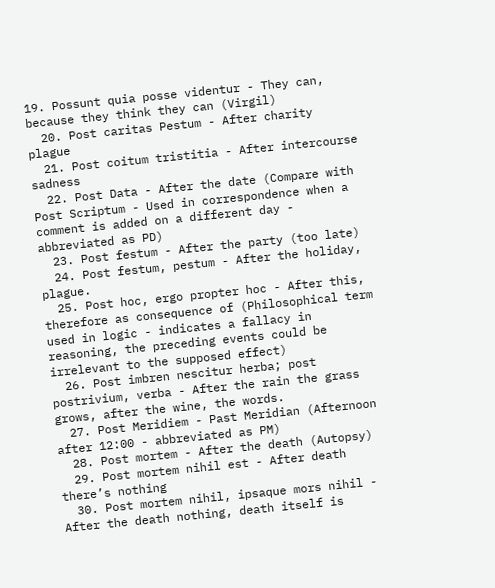19. Possunt quia posse videntur - They can, because they think they can (Virgil)
  20. Post caritas Pestum - After charity plague
  21. Post coitum tristitia - After intercourse sadness
  22. Post Data - After the date (Compare with Post Scriptum - Used in correspondence when a comment is added on a different day - abbreviated as PD)
  23. Post festum - After the party (too late)
  24. Post festum, pestum - After the holiday, plague.
  25. Post hoc, ergo propter hoc - After this, therefore as consequence of (Philosophical term used in logic - indicates a fallacy in reasoning, the preceding events could be irrelevant to the supposed effect)
  26. Post imbren nescitur herba; post postrivium, verba - After the rain the grass grows, after the wine, the words.
  27. Post Meridiem - Past Meridian (Afternoon after 12:00 - abbreviated as PM)
  28. Post mortem - After the death (Autopsy)
  29. Post mortem nihil est - After death there’s nothing
  30. Post mortem nihil, ipsaque mors nihil - After the death nothing, death itself is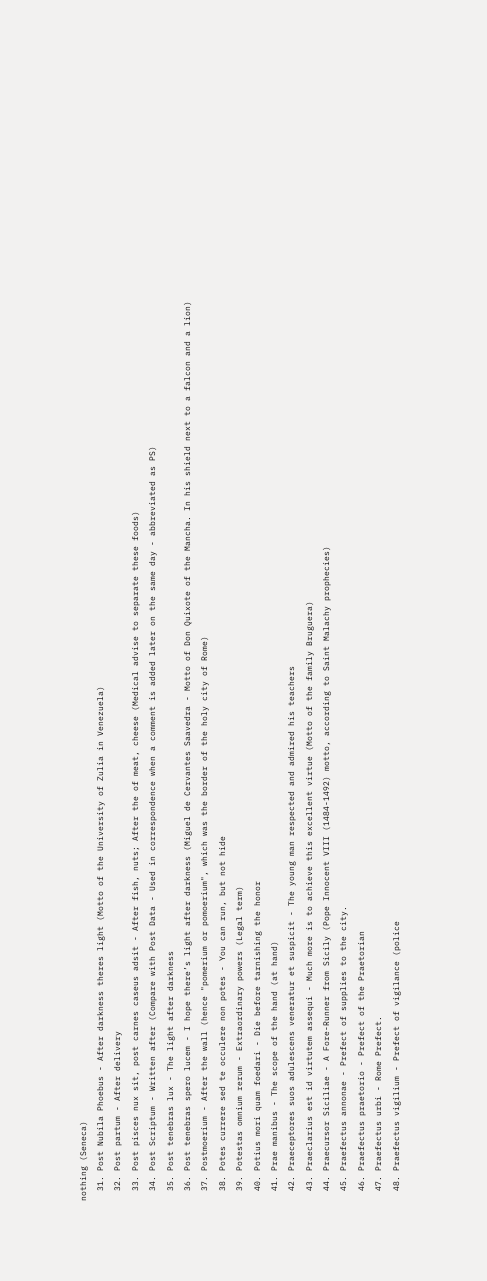nothing (Seneca)
  31. Post Nubila Phoebus - After darkness theres light (Motto of the University of Zulia in Venezuela)
  32. Post partum - After delivery
  33. Post pisces nux sit, post carnes caseus adsit - After fish, nuts; After the of meat, cheese (Medical advise to separate these foods)
  34. Post Scriptum - Written after (Compare with Post Data - Used in correspondence when a comment is added later on the same day - abbreviated as PS)
  35. Post tenebras lux - The light after darkness
  36. Post tenebras spero lucem - I hope there’s light after darkness (Miguel de Cervantes Saavedra - Motto of Don Quixote of the Mancha. In his shield next to a falcon and a lion)
  37. Postmoerium - After the wall (hence "pomerium or pomoerium", which was the border of the holy city of Rome)
  38. Potes currere sed te occulere non potes - You can run, but not hide
  39. Potestas omnium rerum - Extraordinary powers (Legal term)
  40. Potius mori quam foedari - Die before tarnishing the honor
  41. Prae manibus - The scope of the hand (at hand)
  42. Praeceptores suos adulescens veneratur et suspicit - The young man respected and admired his teachers
  43. Praeclarius est id virtutem assequi - Much more is to achieve this excellent virtue (Motto of the family Bruguera)
  44. Praecursor Siciliae - A Fore-Runner from Sicily (Pope Innocent VIII (1484-1492) motto, according to Saint Malachy prophecies)
  45. Praefectus annonae - Prefect of supplies to the city.
  46. Praefectus praetorio - Prefect of the Praetorian
  47. Praefectus urbi - Rome Prefect.
  48. Praefectus vigilium - Prefect of vigilance (police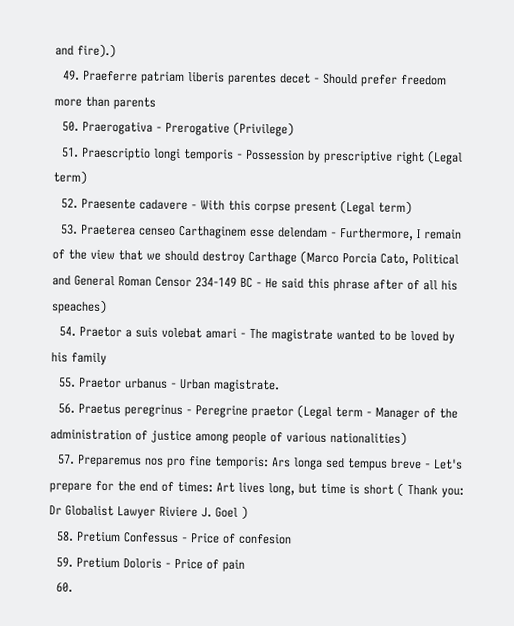and fire).)
  49. Praeferre patriam liberis parentes decet - Should prefer freedom more than parents
  50. Praerogativa - Prerogative (Privilege)
  51. Praescriptio longi temporis - Possession by prescriptive right (Legal term)
  52. Praesente cadavere - With this corpse present (Legal term)
  53. Praeterea censeo Carthaginem esse delendam - Furthermore, I remain of the view that we should destroy Carthage (Marco Porcia Cato, Political and General Roman Censor 234-149 BC - He said this phrase after of all his speaches)
  54. Praetor a suis volebat amari - The magistrate wanted to be loved by his family
  55. Praetor urbanus - Urban magistrate.
  56. Praetus peregrinus - Peregrine praetor (Legal term - Manager of the administration of justice among people of various nationalities)
  57. Preparemus nos pro fine temporis: Ars longa sed tempus breve - Let's prepare for the end of times: Art lives long, but time is short ( Thank you: Dr Globalist Lawyer Riviere J. Goel )
  58. Pretium Confessus - Price of confesion
  59. Pretium Doloris - Price of pain
  60.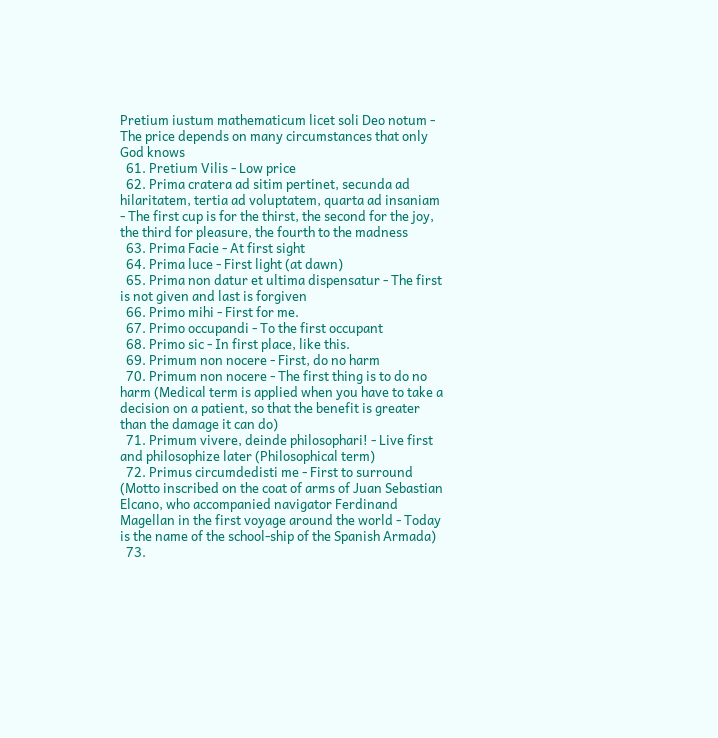Pretium iustum mathematicum licet soli Deo notum - The price depends on many circumstances that only God knows
  61. Pretium Vilis - Low price
  62. Prima cratera ad sitim pertinet, secunda ad hilaritatem, tertia ad voluptatem, quarta ad insaniam - The first cup is for the thirst, the second for the joy, the third for pleasure, the fourth to the madness
  63. Prima Facie - At first sight
  64. Prima luce - First light (at dawn)
  65. Prima non datur et ultima dispensatur - The first is not given and last is forgiven
  66. Primo mihi - First for me.
  67. Primo occupandi - To the first occupant
  68. Primo sic - In first place, like this.
  69. Primum non nocere - First, do no harm
  70. Primum non nocere - The first thing is to do no harm (Medical term is applied when you have to take a decision on a patient, so that the benefit is greater than the damage it can do)
  71. Primum vivere, deinde philosophari! - Live first and philosophize later (Philosophical term)
  72. Primus circumdedisti me - First to surround (Motto inscribed on the coat of arms of Juan Sebastian Elcano, who accompanied navigator Ferdinand Magellan in the first voyage around the world - Today is the name of the school-ship of the Spanish Armada)
  73.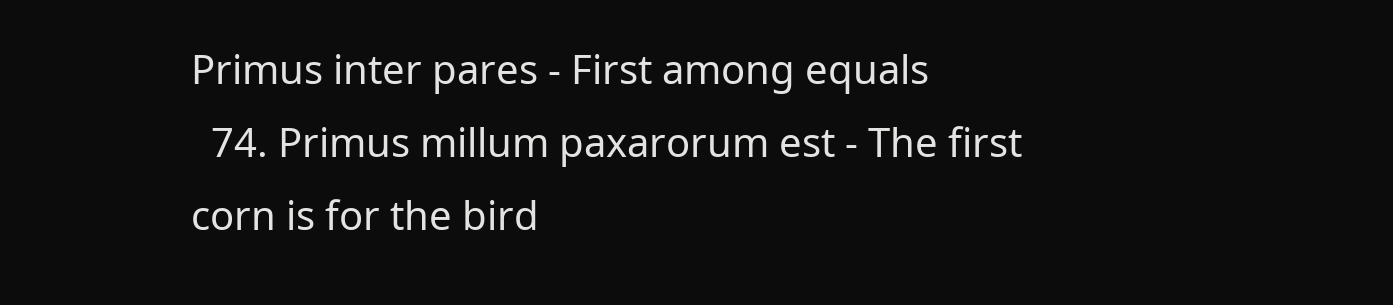Primus inter pares - First among equals
  74. Primus millum paxarorum est - The first corn is for the bird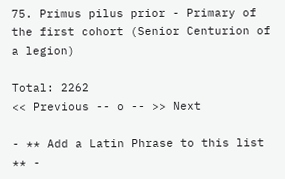75. Primus pilus prior - Primary of the first cohort (Senior Centurion of a legion)

Total: 2262
<< Previous -- o -- >> Next

- ** Add a Latin Phrase to this list ** -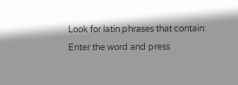Look for latin phrases that contain:
Enter the word and press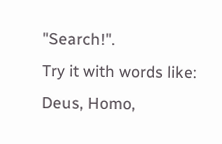"Search!".
Try it with words like: Deus, Homo,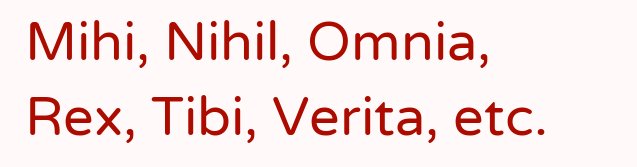Mihi, Nihil, Omnia, Rex, Tibi, Verita, etc.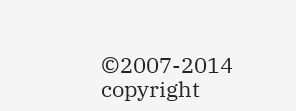©2007-2014 copyright